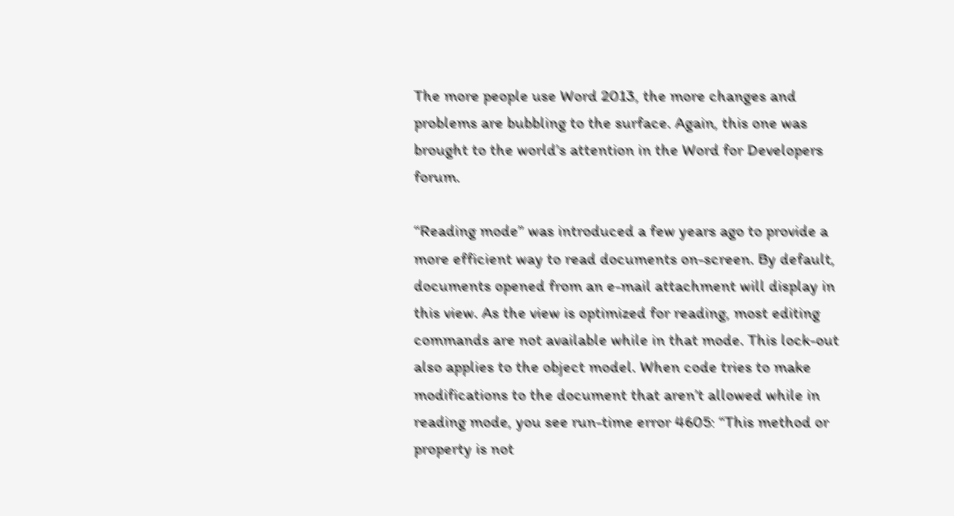The more people use Word 2013, the more changes and problems are bubbling to the surface. Again, this one was brought to the world’s attention in the Word for Developers forum.

“Reading mode” was introduced a few years ago to provide a more efficient way to read documents on-screen. By default, documents opened from an e-mail attachment will display in this view. As the view is optimized for reading, most editing commands are not available while in that mode. This lock-out also applies to the object model. When code tries to make modifications to the document that aren’t allowed while in reading mode, you see run-time error 4605: “This method or property is not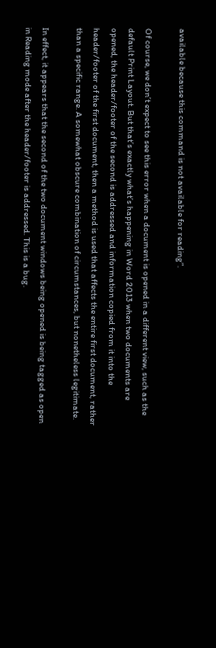available because this command is not available for reading”.

Of course, we don’t expect to see this error when a document is opened in a different view, such as the default Print Layout. But that’s exactly what’s happening in Word 2013 when two documents are opened, the header/footer of the second is addressed and information copied from it into the header/footer of the first document, then a method is used that affects the entire first document, rather than a specific range. A somewhat obscure combination of circumstances, but nonetheless legitimate.

In effect, it appears that the second of the two document windows being opened is being tagged as open in Reading mode after the header/footer is addressed. This is a bug.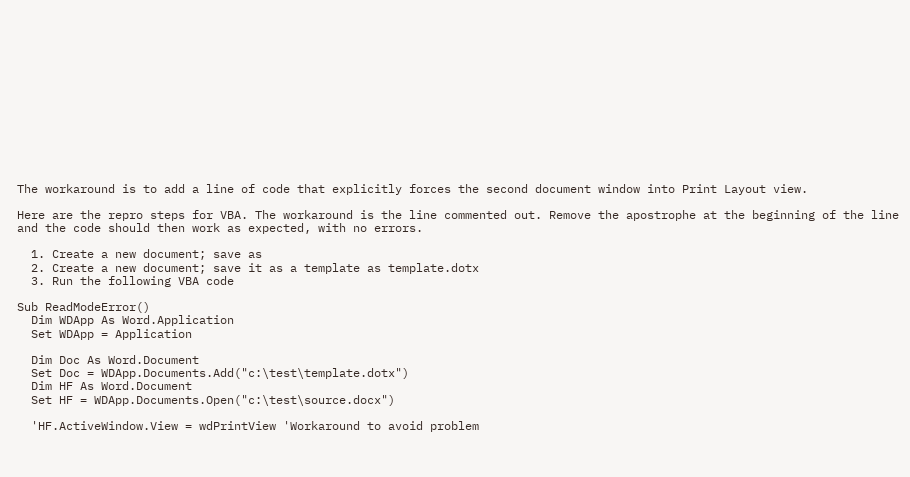The workaround is to add a line of code that explicitly forces the second document window into Print Layout view.

Here are the repro steps for VBA. The workaround is the line commented out. Remove the apostrophe at the beginning of the line and the code should then work as expected, with no errors.

  1. Create a new document; save as
  2. Create a new document; save it as a template as template.dotx
  3. Run the following VBA code

Sub ReadModeError()
  Dim WDApp As Word.Application
  Set WDApp = Application

  Dim Doc As Word.Document
  Set Doc = WDApp.Documents.Add("c:\test\template.dotx")
  Dim HF As Word.Document
  Set HF = WDApp.Documents.Open("c:\test\source.docx")

  'HF.ActiveWindow.View = wdPrintView 'Workaround to avoid problem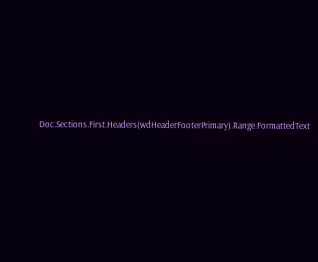Doc.Sections.First.Headers(wdHeaderFooterPrimary).Range.FormattedText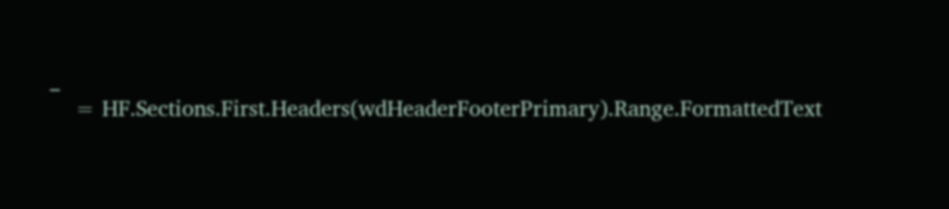_
    = HF.Sections.First.Headers(wdHeaderFooterPrimary).Range.FormattedText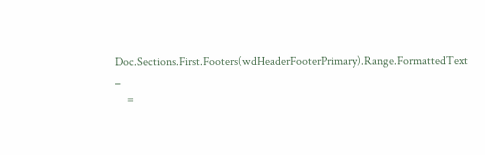Doc.Sections.First.Footers(wdHeaderFooterPrimary).Range.FormattedText _
    =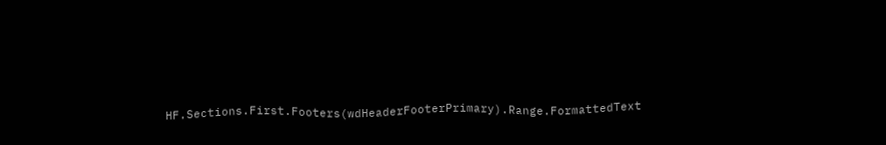HF.Sections.First.Footers(wdHeaderFooterPrimary).Range.FormattedText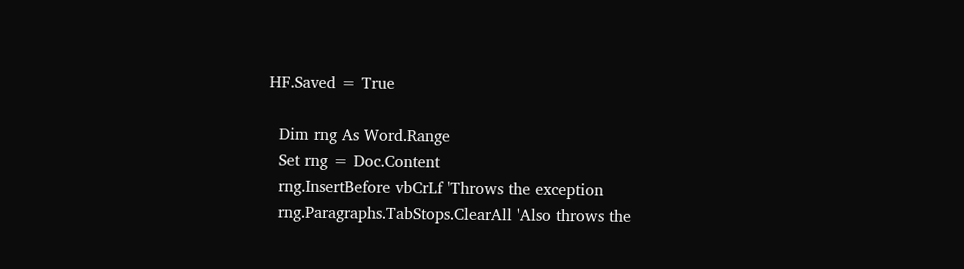HF.Saved = True

  Dim rng As Word.Range
  Set rng = Doc.Content
  rng.InsertBefore vbCrLf 'Throws the exception
  rng.Paragraphs.TabStops.ClearAll 'Also throws the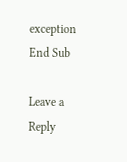exception
End Sub

Leave a Reply